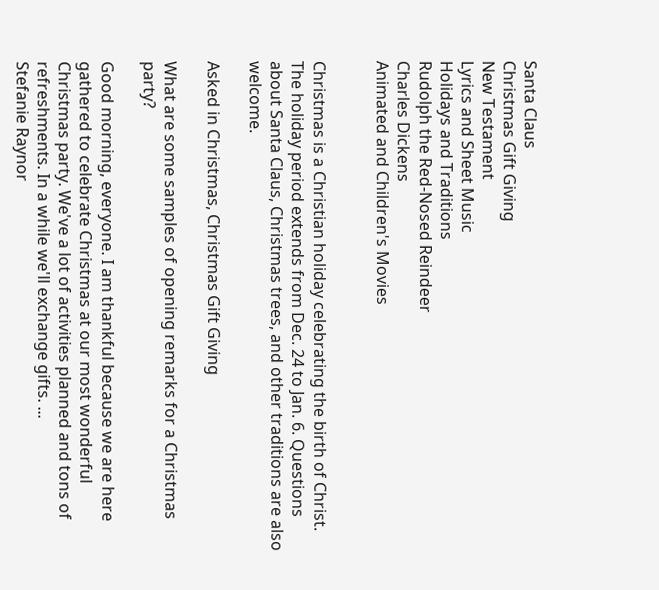Santa Claus
Christmas Gift Giving
New Testament
Lyrics and Sheet Music
Holidays and Traditions
Rudolph the Red-Nosed Reindeer
Charles Dickens
Animated and Children's Movies


Christmas is a Christian holiday celebrating the birth of Christ. The holiday period extends from Dec. 24 to Jan. 6. Questions about Santa Claus, Christmas trees, and other traditions are also welcome.

Asked in Christmas, Christmas Gift Giving

What are some samples of opening remarks for a Christmas party?

Good morning, everyone. I am thankful because we are here gathered to celebrate Christmas at our most wonderful Christmas party. We've a lot of activities planned and tons of refreshments. In a while we'll exchange gifts. ...
Stefanie Raynor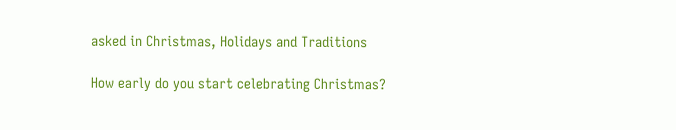asked in Christmas, Holidays and Traditions

How early do you start celebrating Christmas?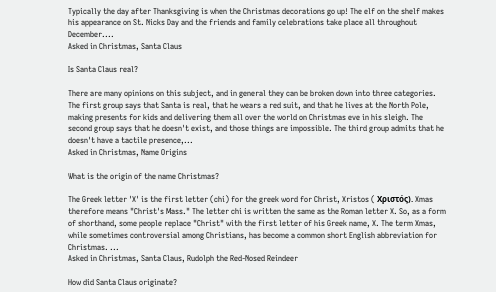Typically the day after Thanksgiving is when the Christmas decorations go up! The elf on the shelf makes his appearance on St. Nicks Day and the friends and family celebrations take place all throughout December....
Asked in Christmas, Santa Claus

Is Santa Claus real?

There are many opinions on this subject, and in general they can be broken down into three categories. The first group says that Santa is real, that he wears a red suit, and that he lives at the North Pole, making presents for kids and delivering them all over the world on Christmas eve in his sleigh. The second group says that he doesn't exist, and those things are impossible. The third group admits that he doesn't have a tactile presence,...
Asked in Christmas, Name Origins

What is the origin of the name Christmas?

The Greek letter 'X' is the first letter (chi) for the greek word for Christ, Xristos ( Χριστός). Xmas therefore means "Christ's Mass." The letter chi is written the same as the Roman letter X. So, as a form of shorthand, some people replace "Christ" with the first letter of his Greek name, X. The term Xmas, while sometimes controversial among Christians, has become a common short English abbreviation for Christmas. ...
Asked in Christmas, Santa Claus, Rudolph the Red-Nosed Reindeer

How did Santa Claus originate?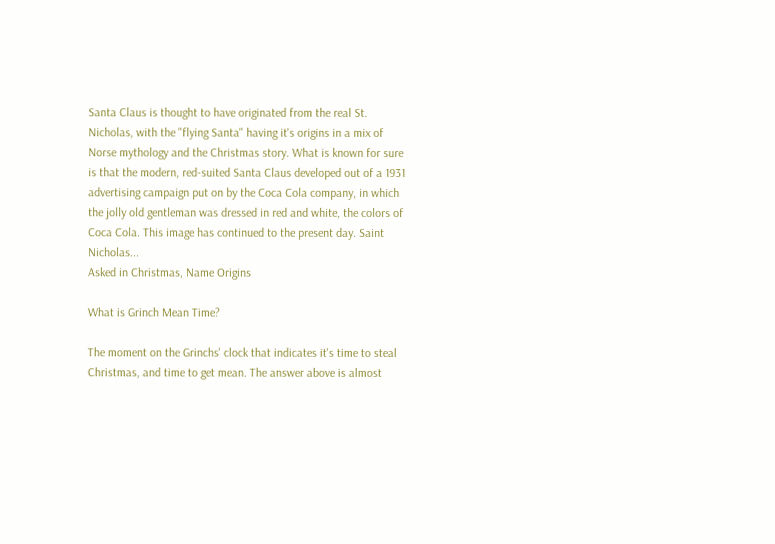Santa Claus is thought to have originated from the real St. Nicholas, with the "flying Santa" having it's origins in a mix of Norse mythology and the Christmas story. What is known for sure is that the modern, red-suited Santa Claus developed out of a 1931 advertising campaign put on by the Coca Cola company, in which the jolly old gentleman was dressed in red and white, the colors of Coca Cola. This image has continued to the present day. Saint Nicholas...
Asked in Christmas, Name Origins

What is Grinch Mean Time?

The moment on the Grinchs' clock that indicates it's time to steal Christmas, and time to get mean. The answer above is almost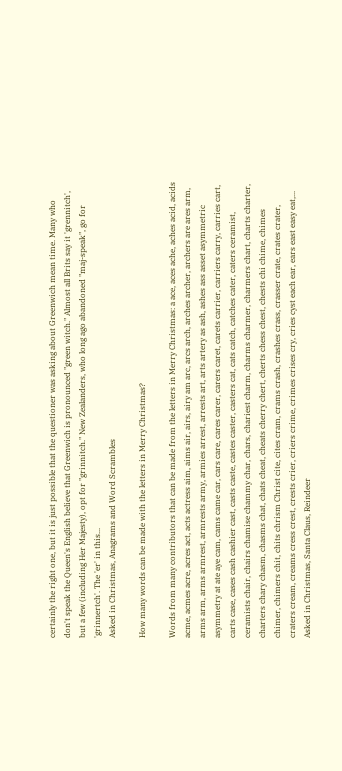certainly the right one, but it is just possible that the questioner was asking about Greenwich mean time. Many who don't speak the Queen's English believe that Greenwich is pronounced "green witch." Almost all Brits say it 'grennitch', but a few (including Her Majesty), opt for "grinnitch." New Zealanders, who long ago abandoned "maj-speak", go for 'grinnertch'. The 'er' in this...
Asked in Christmas, Anagrams and Word Scrambles

How many words can be made with the letters in Merry Christmas?

Words from many contributors that can be made from the letters in Merry Christmas: a ace, aces ache, aches acid, acids acme, acmes acre, acres act, acts actress aim, aims air, airs, airy am arc, arcs arch, arches archer, archers are ares arm, arms arm, arms armrest, armrests army, armies arrest, arrests art, arts artery as ash, ashes ass asset asymmetric asymmetry at ate aye cam, cams came car, cars care, cares carer, carers caret, carets carrier, carriers carry, carries cart, carts case, cases cash cashier cast, casts caste, castes caster, casters cat, cats catch, catches cater, caters ceramist, ceramists chair, chairs chamise chammy char, chars, chariest charm, charms charmer, charmers chart, charts charter, charters chary chasm, chasms chat, chats cheat, cheats cherry chert, cherts chess chest, chests chi chime, chimes chimer, chimers chit, chits chrism Christ cite, cites cram, crams crash, crashes crass, crasser crate, crates crater, craters cream, creams cress crest, crests crier, criers crime, crimes crises cry, cries cyst each ear, ears east easy eat,...
Asked in Christmas, Santa Claus, Reindeer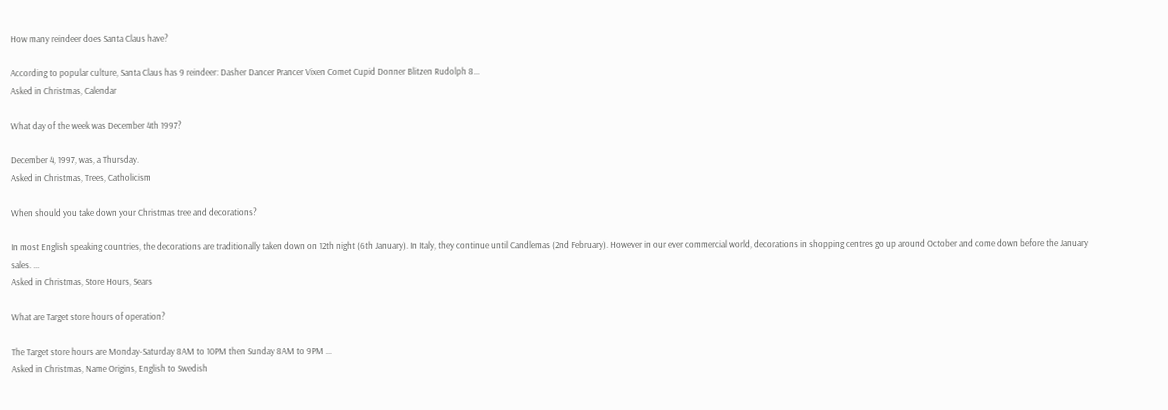How many reindeer does Santa Claus have?

According to popular culture, Santa Claus has 9 reindeer: Dasher Dancer Prancer Vixen Comet Cupid Donner Blitzen Rudolph 8...
Asked in Christmas, Calendar

What day of the week was December 4th 1997?

December 4, 1997, was, a Thursday.
Asked in Christmas, Trees, Catholicism

When should you take down your Christmas tree and decorations?

In most English speaking countries, the decorations are traditionally taken down on 12th night (6th January). In Italy, they continue until Candlemas (2nd February). However in our ever commercial world, decorations in shopping centres go up around October and come down before the January sales. ...
Asked in Christmas, Store Hours, Sears

What are Target store hours of operation?

The Target store hours are Monday-Saturday 8AM to 10PM then Sunday 8AM to 9PM ...
Asked in Christmas, Name Origins, English to Swedish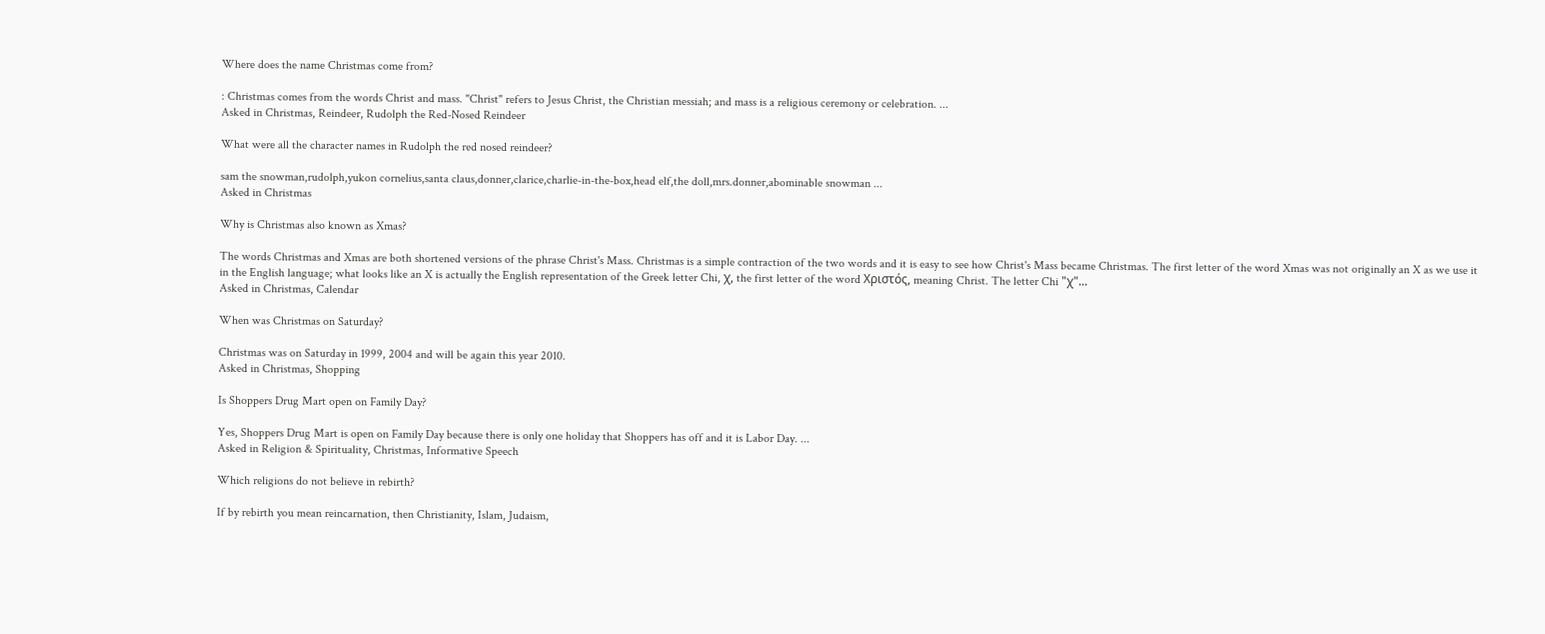Where does the name Christmas come from?

: Christmas comes from the words Christ and mass. "Christ" refers to Jesus Christ, the Christian messiah; and mass is a religious ceremony or celebration. ...
Asked in Christmas, Reindeer, Rudolph the Red-Nosed Reindeer

What were all the character names in Rudolph the red nosed reindeer?

sam the snowman,rudolph,yukon cornelius,santa claus,donner,clarice,charlie-in-the-box,head elf,the doll,mrs.donner,abominable snowman ...
Asked in Christmas

Why is Christmas also known as Xmas?

The words Christmas and Xmas are both shortened versions of the phrase Christ's Mass. Christmas is a simple contraction of the two words and it is easy to see how Christ's Mass became Christmas. The first letter of the word Xmas was not originally an X as we use it in the English language; what looks like an X is actually the English representation of the Greek letter Chi, χ, the first letter of the word Χριστός, meaning Christ. The letter Chi "χ"...
Asked in Christmas, Calendar

When was Christmas on Saturday?

Christmas was on Saturday in 1999, 2004 and will be again this year 2010.
Asked in Christmas, Shopping

Is Shoppers Drug Mart open on Family Day?

Yes, Shoppers Drug Mart is open on Family Day because there is only one holiday that Shoppers has off and it is Labor Day. ...
Asked in Religion & Spirituality, Christmas, Informative Speech

Which religions do not believe in rebirth?

If by rebirth you mean reincarnation, then Christianity, Islam, Judaism,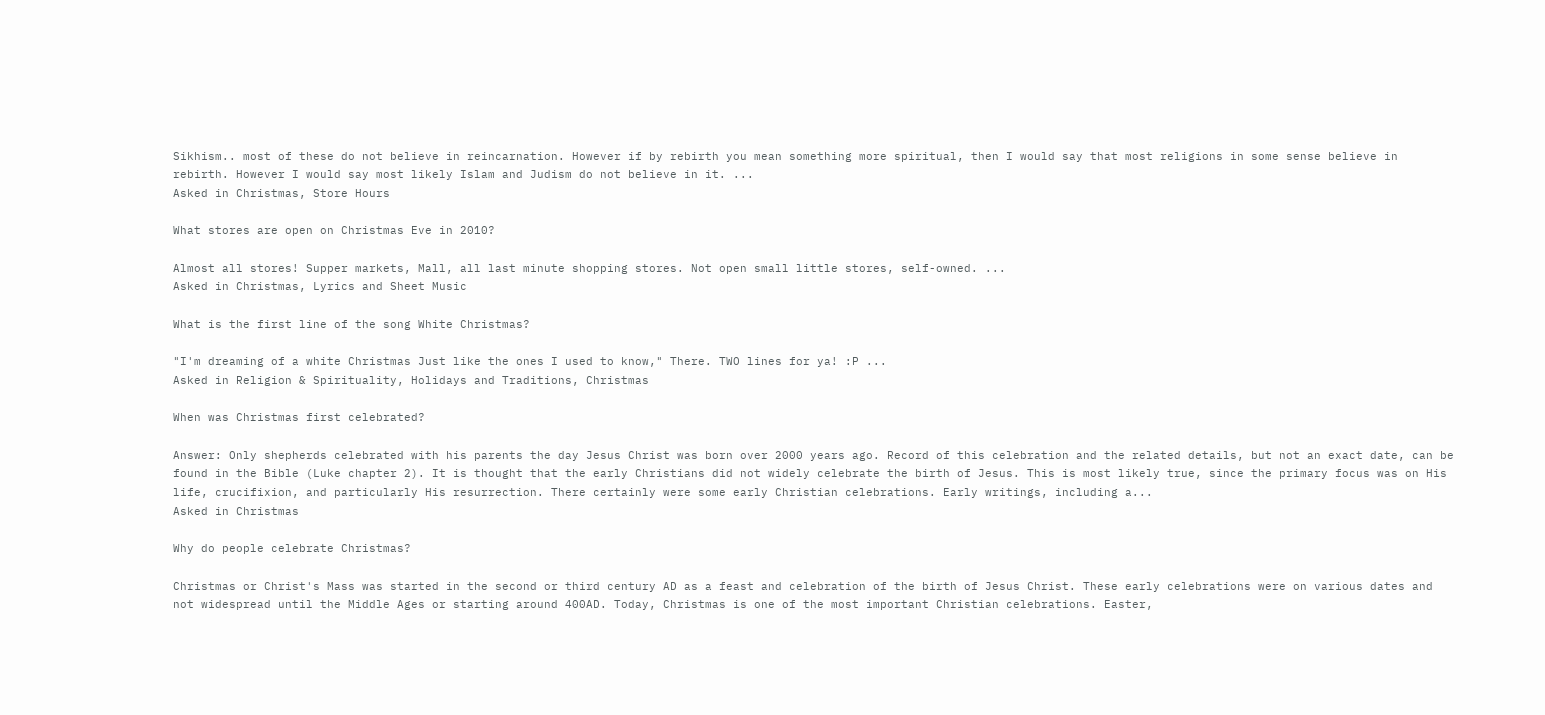Sikhism.. most of these do not believe in reincarnation. However if by rebirth you mean something more spiritual, then I would say that most religions in some sense believe in rebirth. However I would say most likely Islam and Judism do not believe in it. ...
Asked in Christmas, Store Hours

What stores are open on Christmas Eve in 2010?

Almost all stores! Supper markets, Mall, all last minute shopping stores. Not open small little stores, self-owned. ...
Asked in Christmas, Lyrics and Sheet Music

What is the first line of the song White Christmas?

"I'm dreaming of a white Christmas Just like the ones I used to know," There. TWO lines for ya! :P ...
Asked in Religion & Spirituality, Holidays and Traditions, Christmas

When was Christmas first celebrated?

Answer: Only shepherds celebrated with his parents the day Jesus Christ was born over 2000 years ago. Record of this celebration and the related details, but not an exact date, can be found in the Bible (Luke chapter 2). It is thought that the early Christians did not widely celebrate the birth of Jesus. This is most likely true, since the primary focus was on His life, crucifixion, and particularly His resurrection. There certainly were some early Christian celebrations. Early writings, including a...
Asked in Christmas

Why do people celebrate Christmas?

Christmas or Christ's Mass was started in the second or third century AD as a feast and celebration of the birth of Jesus Christ. These early celebrations were on various dates and not widespread until the Middle Ages or starting around 400AD. Today, Christmas is one of the most important Christian celebrations. Easter,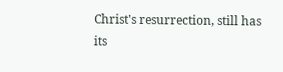Christ's resurrection, still has its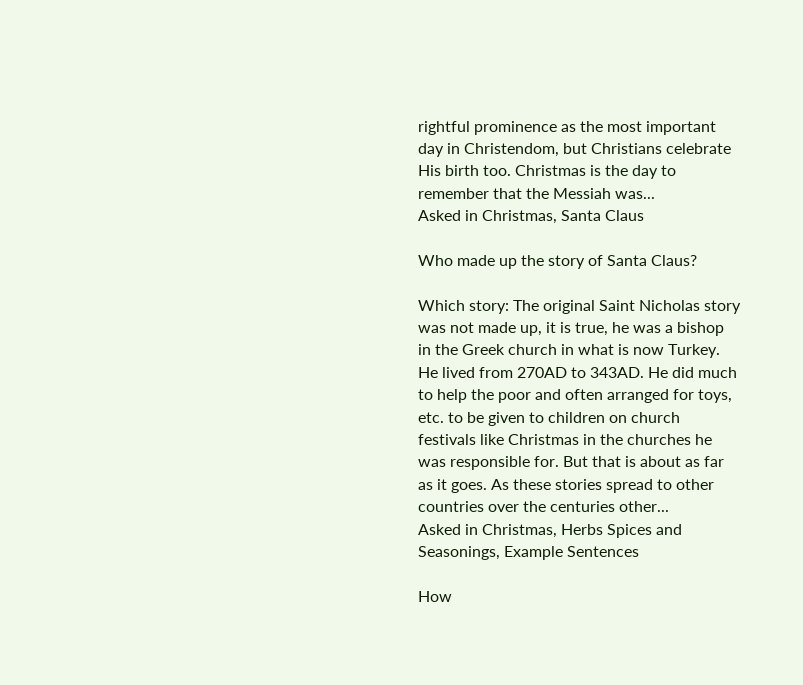rightful prominence as the most important day in Christendom, but Christians celebrate His birth too. Christmas is the day to remember that the Messiah was...
Asked in Christmas, Santa Claus

Who made up the story of Santa Claus?

Which story: The original Saint Nicholas story was not made up, it is true, he was a bishop in the Greek church in what is now Turkey. He lived from 270AD to 343AD. He did much to help the poor and often arranged for toys, etc. to be given to children on church festivals like Christmas in the churches he was responsible for. But that is about as far as it goes. As these stories spread to other countries over the centuries other...
Asked in Christmas, Herbs Spices and Seasonings, Example Sentences

How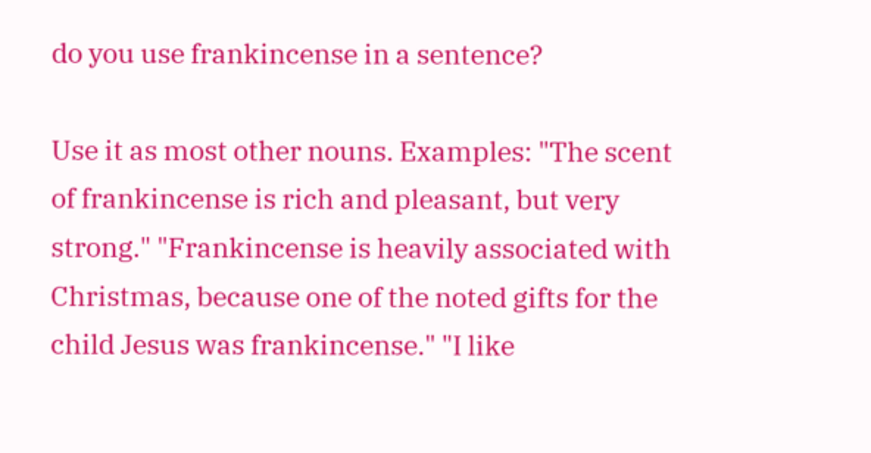do you use frankincense in a sentence?

Use it as most other nouns. Examples: "The scent of frankincense is rich and pleasant, but very strong." "Frankincense is heavily associated with Christmas, because one of the noted gifts for the child Jesus was frankincense." "I like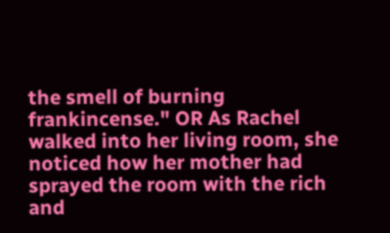the smell of burning frankincense." OR As Rachel walked into her living room, she noticed how her mother had sprayed the room with the rich and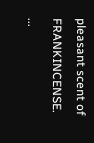pleasant scent of FRANKINCENSE. ...